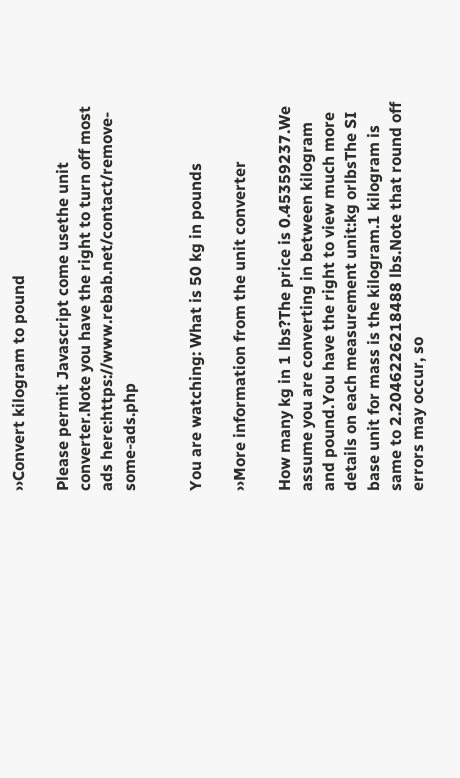››Convert kilogram to pound

Please permit Javascript come usethe unit converter.Note you have the right to turn off most ads here:https://www.rebab.net/contact/remove-some-ads.php


You are watching: What is 50 kg in pounds

››More information from the unit converter

How many kg in 1 lbs?The price is 0.45359237.We assume you are converting in between kilogram and pound.You have the right to view much more details on each measurement unit:kg orlbsThe SI base unit for mass is the kilogram.1 kilogram is same to 2.2046226218488 lbs.Note that round off errors may occur, so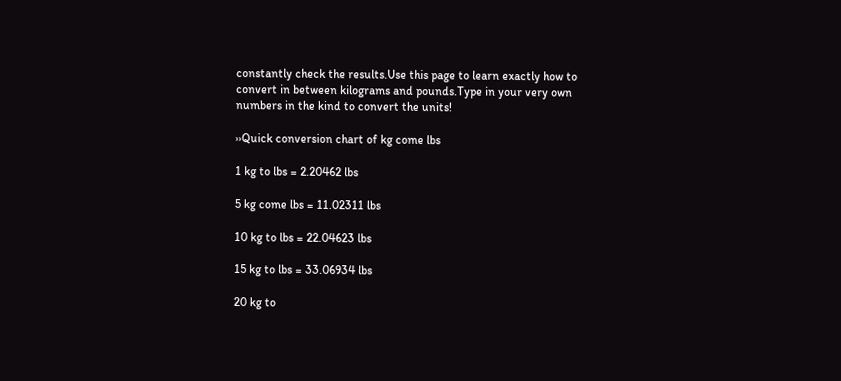constantly check the results.Use this page to learn exactly how to convert in between kilograms and pounds.Type in your very own numbers in the kind to convert the units!

››Quick conversion chart of kg come lbs

1 kg to lbs = 2.20462 lbs

5 kg come lbs = 11.02311 lbs

10 kg to lbs = 22.04623 lbs

15 kg to lbs = 33.06934 lbs

20 kg to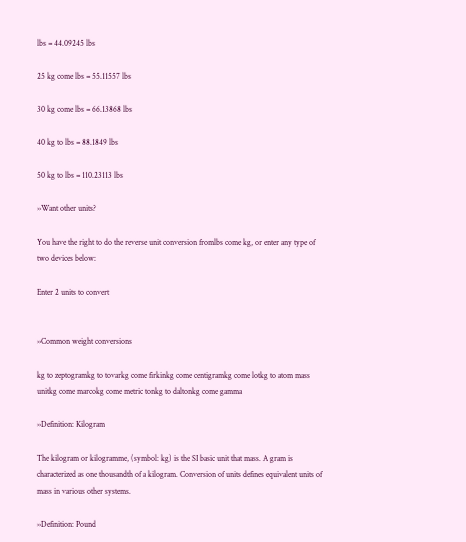lbs = 44.09245 lbs

25 kg come lbs = 55.11557 lbs

30 kg come lbs = 66.13868 lbs

40 kg to lbs = 88.1849 lbs

50 kg to lbs = 110.23113 lbs

››Want other units?

You have the right to do the reverse unit conversion fromlbs come kg, or enter any type of two devices below:

Enter 2 units to convert


››Common weight conversions

kg to zeptogramkg to tovarkg come firkinkg come centigramkg come lotkg to atom mass unitkg come marcokg come metric tonkg to daltonkg come gamma

››Definition: Kilogram

The kilogram or kilogramme, (symbol: kg) is the SI basic unit that mass. A gram is characterized as one thousandth of a kilogram. Conversion of units defines equivalent units of mass in various other systems.

››Definition: Pound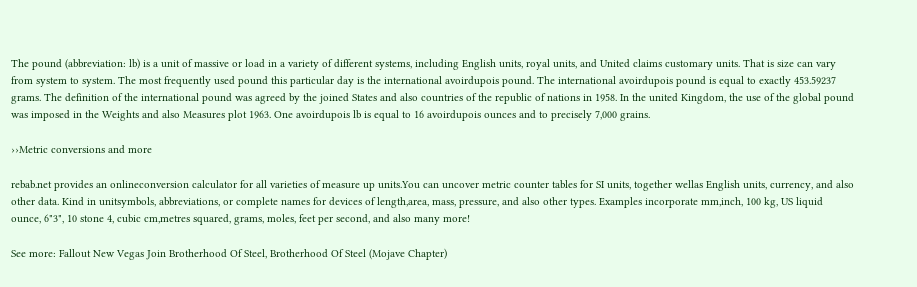The pound (abbreviation: lb) is a unit of massive or load in a variety of different systems, including English units, royal units, and United claims customary units. That is size can vary from system to system. The most frequently used pound this particular day is the international avoirdupois pound. The international avoirdupois pound is equal to exactly 453.59237 grams. The definition of the international pound was agreed by the joined States and also countries of the republic of nations in 1958. In the united Kingdom, the use of the global pound was imposed in the Weights and also Measures plot 1963. One avoirdupois lb is equal to 16 avoirdupois ounces and to precisely 7,000 grains.

››Metric conversions and more

rebab.net provides an onlineconversion calculator for all varieties of measure up units.You can uncover metric counter tables for SI units, together wellas English units, currency, and also other data. Kind in unitsymbols, abbreviations, or complete names for devices of length,area, mass, pressure, and also other types. Examples incorporate mm,inch, 100 kg, US liquid ounce, 6"3", 10 stone 4, cubic cm,metres squared, grams, moles, feet per second, and also many more!

See more: Fallout New Vegas Join Brotherhood Of Steel, Brotherhood Of Steel (Mojave Chapter)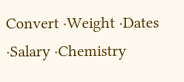Convert ·Weight ·Dates ·Salary ·Chemistry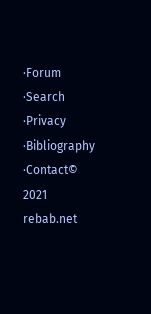·Forum ·Search ·Privacy ·Bibliography ·Contact© 2021 rebab.net